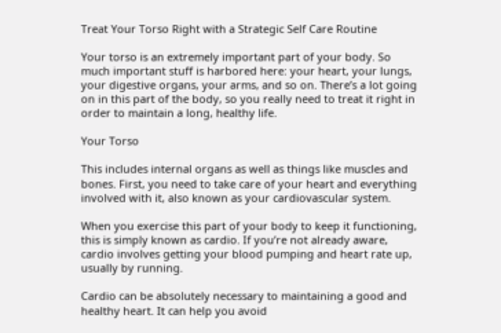Treat Your Torso Right with a Strategic Self Care Routine

Your torso is an extremely important part of your body. So much important stuff is harbored here: your heart, your lungs, your digestive organs, your arms, and so on. There’s a lot going on in this part of the body, so you really need to treat it right in order to maintain a long, healthy life.

Your Torso

This includes internal organs as well as things like muscles and bones. First, you need to take care of your heart and everything involved with it, also known as your cardiovascular system.

When you exercise this part of your body to keep it functioning, this is simply known as cardio. If you’re not already aware, cardio involves getting your blood pumping and heart rate up, usually by running.

Cardio can be absolutely necessary to maintaining a good and healthy heart. It can help you avoid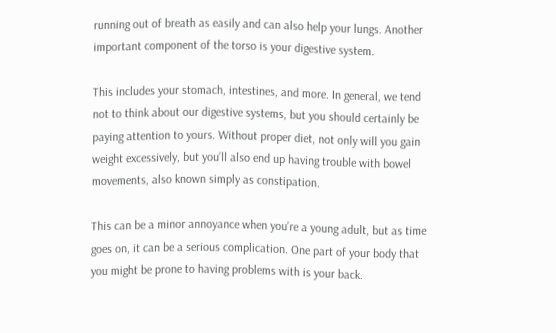running out of breath as easily and can also help your lungs. Another important component of the torso is your digestive system.

This includes your stomach, intestines, and more. In general, we tend not to think about our digestive systems, but you should certainly be paying attention to yours. Without proper diet, not only will you gain weight excessively, but you’ll also end up having trouble with bowel movements, also known simply as constipation.

This can be a minor annoyance when you’re a young adult, but as time goes on, it can be a serious complication. One part of your body that you might be prone to having problems with is your back.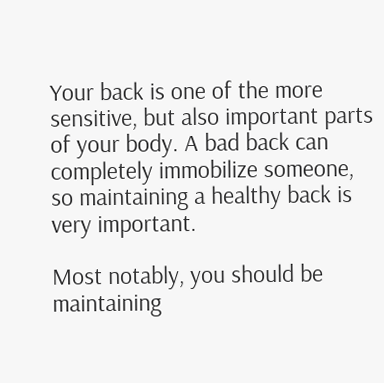Your back is one of the more sensitive, but also important parts of your body. A bad back can completely immobilize someone, so maintaining a healthy back is very important.

Most notably, you should be maintaining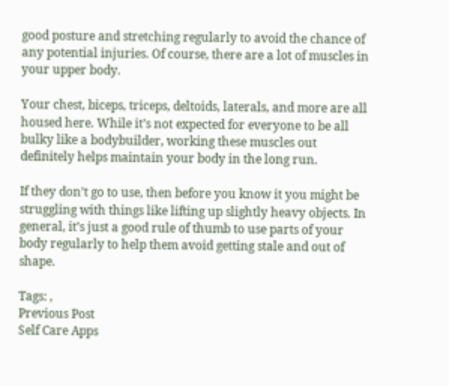good posture and stretching regularly to avoid the chance of any potential injuries. Of course, there are a lot of muscles in your upper body.

Your chest, biceps, triceps, deltoids, laterals, and more are all housed here. While it’s not expected for everyone to be all bulky like a bodybuilder, working these muscles out definitely helps maintain your body in the long run.

If they don’t go to use, then before you know it you might be struggling with things like lifting up slightly heavy objects. In general, it’s just a good rule of thumb to use parts of your body regularly to help them avoid getting stale and out of shape.

Tags: ,
Previous Post
Self Care Apps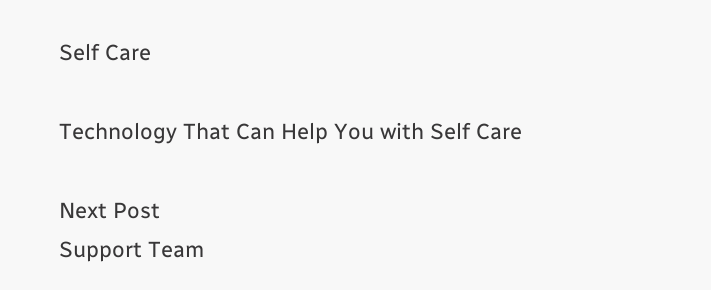Self Care

Technology That Can Help You with Self Care

Next Post
Support Team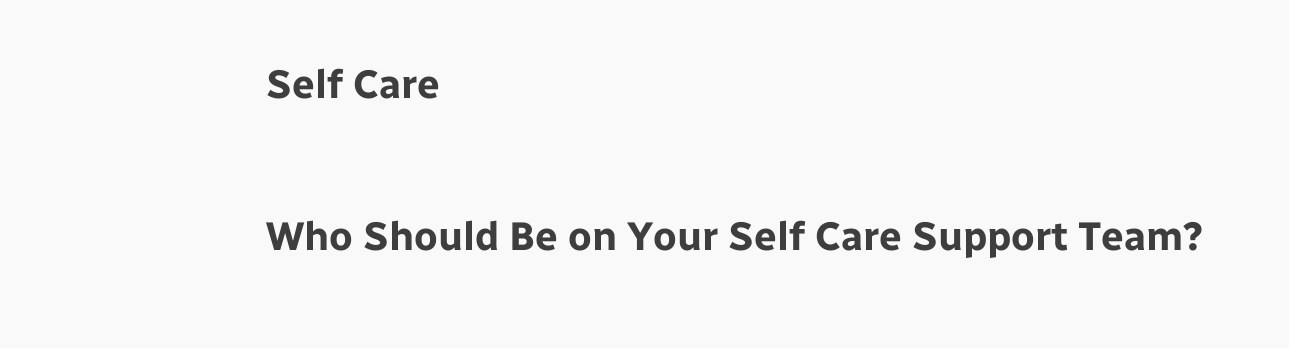Self Care

Who Should Be on Your Self Care Support Team?